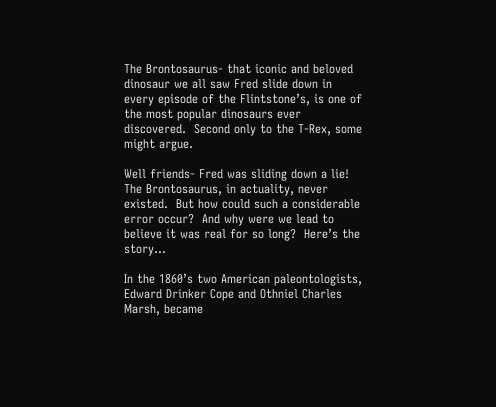The Brontosaurus- that iconic and beloved dinosaur we all saw Fred slide down in every episode of the Flintstone’s, is one of the most popular dinosaurs ever discovered.  Second only to the T-Rex, some might argue.

Well friends- Fred was sliding down a lie!  The Brontosaurus, in actuality, never existed.  But how could such a considerable error occur?  And why were we lead to believe it was real for so long?  Here’s the story…

In the 1860’s two American paleontologists, Edward Drinker Cope and Othniel Charles Marsh, became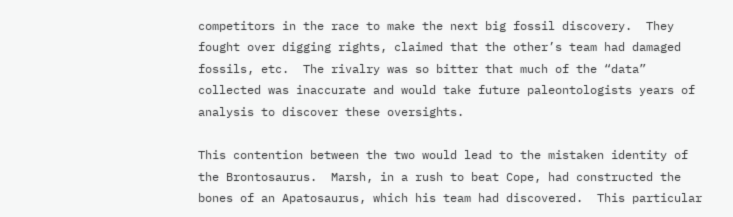competitors in the race to make the next big fossil discovery.  They fought over digging rights, claimed that the other’s team had damaged fossils, etc.  The rivalry was so bitter that much of the “data” collected was inaccurate and would take future paleontologists years of analysis to discover these oversights.

This contention between the two would lead to the mistaken identity of the Brontosaurus.  Marsh, in a rush to beat Cope, had constructed the bones of an Apatosaurus, which his team had discovered.  This particular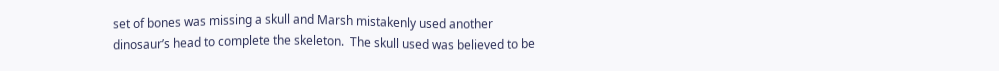set of bones was missing a skull and Marsh mistakenly used another dinosaur’s head to complete the skeleton.  The skull used was believed to be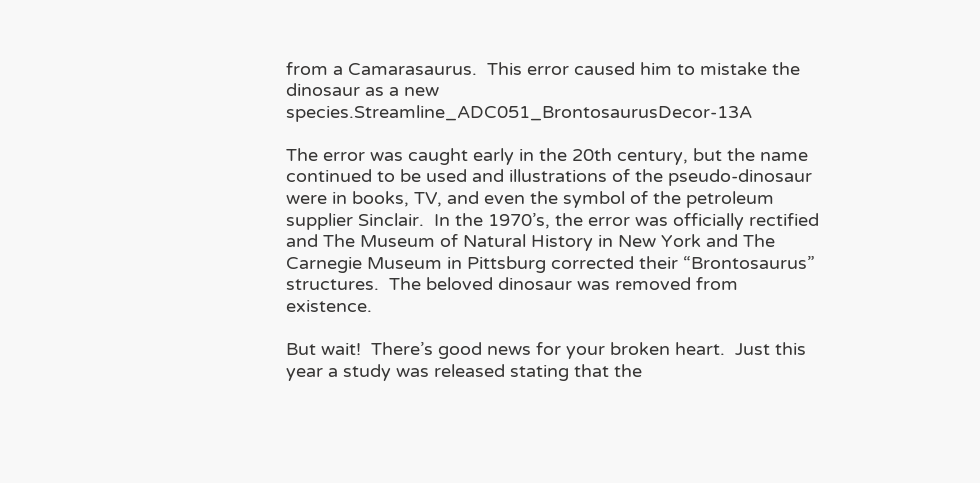from a Camarasaurus.  This error caused him to mistake the dinosaur as a new species.Streamline_ADC051_BrontosaurusDecor-13A

The error was caught early in the 20th century, but the name continued to be used and illustrations of the pseudo-dinosaur were in books, TV, and even the symbol of the petroleum supplier Sinclair.  In the 1970’s, the error was officially rectified and The Museum of Natural History in New York and The Carnegie Museum in Pittsburg corrected their “Brontosaurus” structures.  The beloved dinosaur was removed from existence.

But wait!  There’s good news for your broken heart.  Just this year a study was released stating that the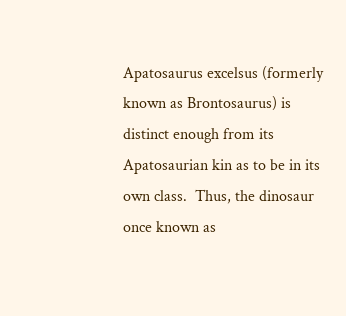Apatosaurus excelsus (formerly known as Brontosaurus) is distinct enough from its Apatosaurian kin as to be in its own class.  Thus, the dinosaur once known as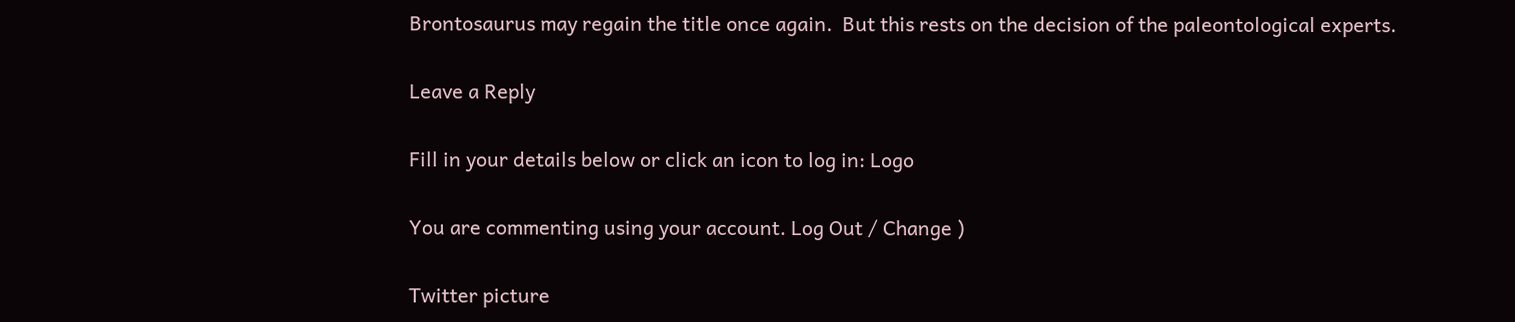Brontosaurus may regain the title once again.  But this rests on the decision of the paleontological experts.

Leave a Reply

Fill in your details below or click an icon to log in: Logo

You are commenting using your account. Log Out / Change )

Twitter picture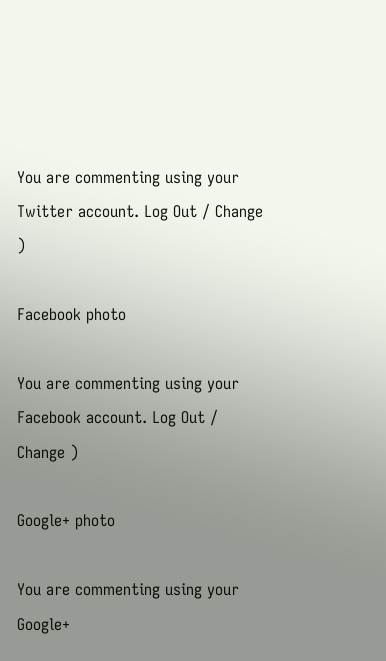You are commenting using your Twitter account. Log Out / Change )

Facebook photo

You are commenting using your Facebook account. Log Out / Change )

Google+ photo

You are commenting using your Google+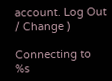account. Log Out / Change )

Connecting to %s